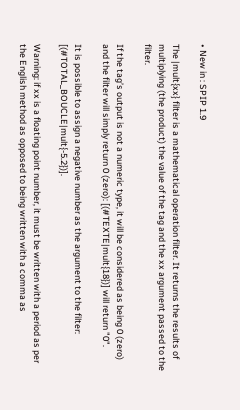• New in : SPIP 1.9

The |mult{xx} filter is a mathematical operation filter. It returns the results of multiplying (the product) the value of the tag and the xx argument passed to the filter.

If the tag’s output is not a numeric type, it will be considered as being 0 (zero) and the filter will simply return 0 (zero): [(#TEXTE|mult{18})] will return "0".

It is possible to assign a negative number as the argument to the filter: [(#TOTAL_BOUCLE|mult{-5.2})].

Warning: if xx is a floating point number, it must be written with a period as per the English method as opposed to being written with a comma as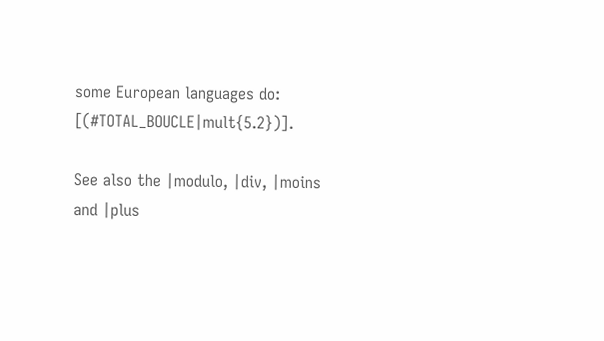some European languages do: [(#TOTAL_BOUCLE|mult{5.2})].

See also the |modulo, |div, |moins and |plus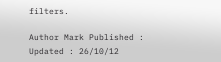filters.

Author Mark Published : Updated : 26/10/12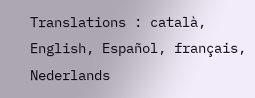Translations : català, English, Español, français, Nederlands